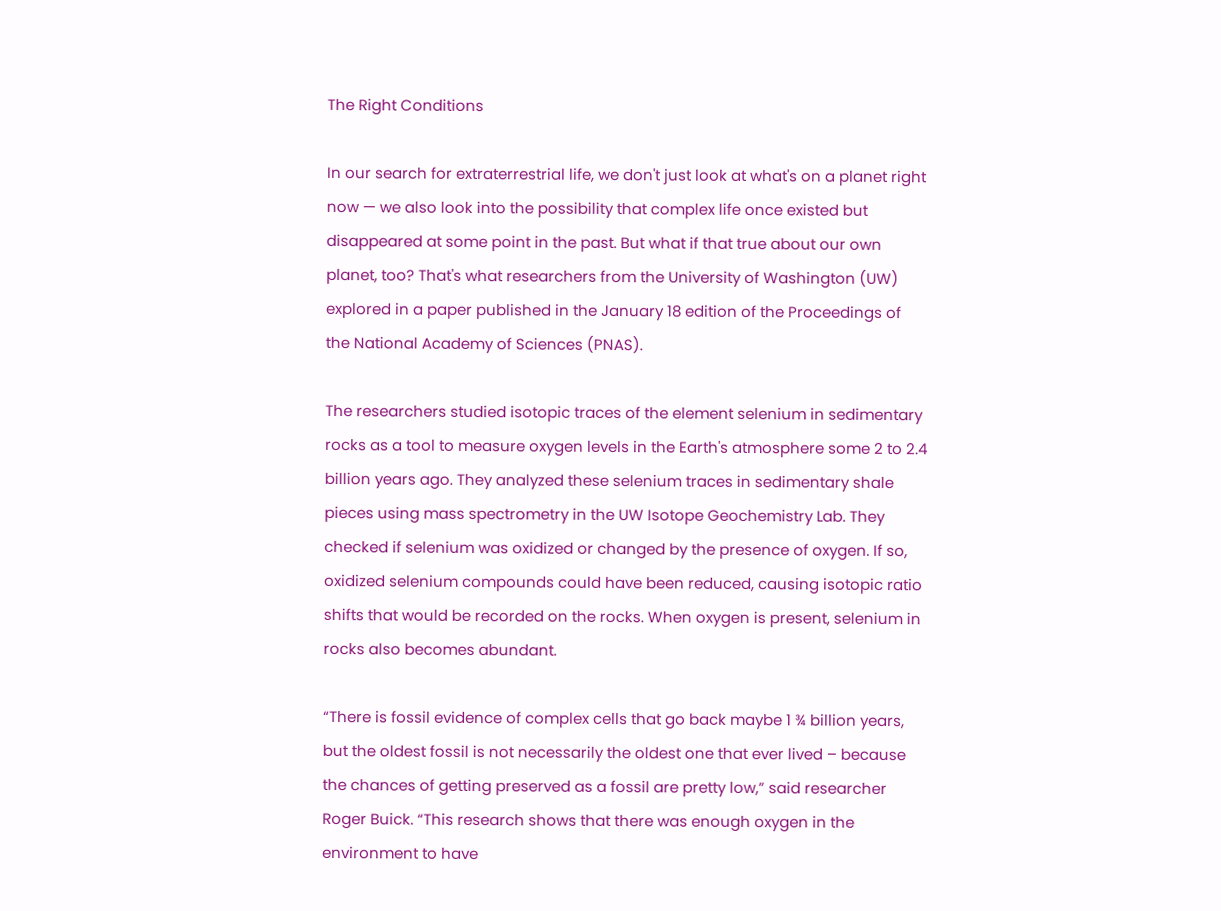The Right Conditions

In our search for extraterrestrial life, we don't just look at what's on a planet right now — we also look into the possibility that complex life once existed but disappeared at some point in the past. But what if that true about our own planet, too? That's what researchers from the University of Washington (UW) explored in a paper published in the January 18 edition of the Proceedings of the National Academy of Sciences (PNAS).

The researchers studied isotopic traces of the element selenium in sedimentary rocks as a tool to measure oxygen levels in the Earth's atmosphere some 2 to 2.4 billion years ago. They analyzed these selenium traces in sedimentary shale pieces using mass spectrometry in the UW Isotope Geochemistry Lab. They checked if selenium was oxidized or changed by the presence of oxygen. If so, oxidized selenium compounds could have been reduced, causing isotopic ratio shifts that would be recorded on the rocks. When oxygen is present, selenium in rocks also becomes abundant.

“There is fossil evidence of complex cells that go back maybe 1 ¾ billion years, but the oldest fossil is not necessarily the oldest one that ever lived – because the chances of getting preserved as a fossil are pretty low,” said researcher Roger Buick. “This research shows that there was enough oxygen in the environment to have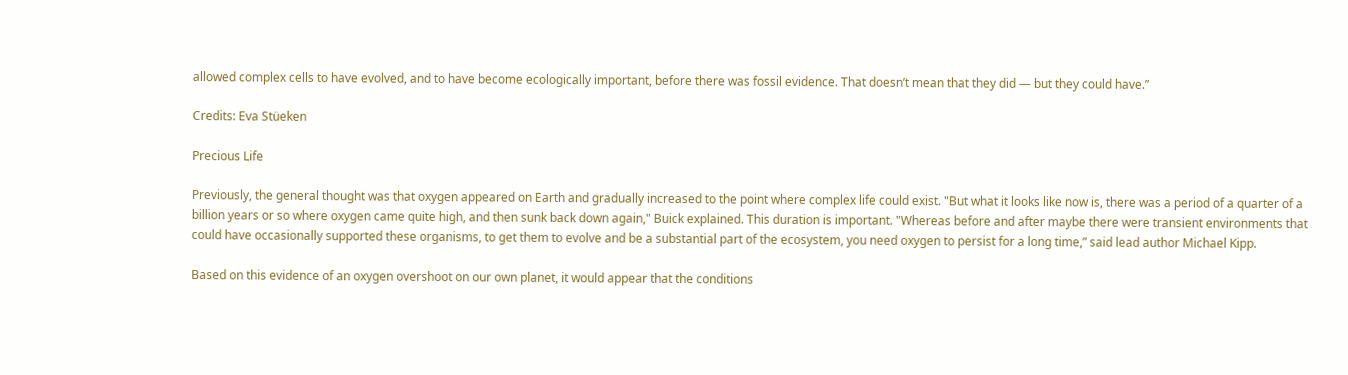allowed complex cells to have evolved, and to have become ecologically important, before there was fossil evidence. That doesn’t mean that they did — but they could have.”

Credits: Eva Stüeken

Precious Life

Previously, the general thought was that oxygen appeared on Earth and gradually increased to the point where complex life could exist. "But what it looks like now is, there was a period of a quarter of a billion years or so where oxygen came quite high, and then sunk back down again," Buick explained. This duration is important. "Whereas before and after maybe there were transient environments that could have occasionally supported these organisms, to get them to evolve and be a substantial part of the ecosystem, you need oxygen to persist for a long time,” said lead author Michael Kipp.

Based on this evidence of an oxygen overshoot on our own planet, it would appear that the conditions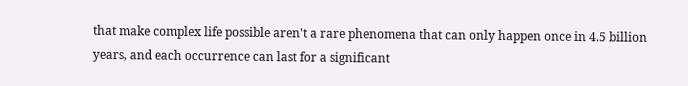that make complex life possible aren't a rare phenomena that can only happen once in 4.5 billion years, and each occurrence can last for a significant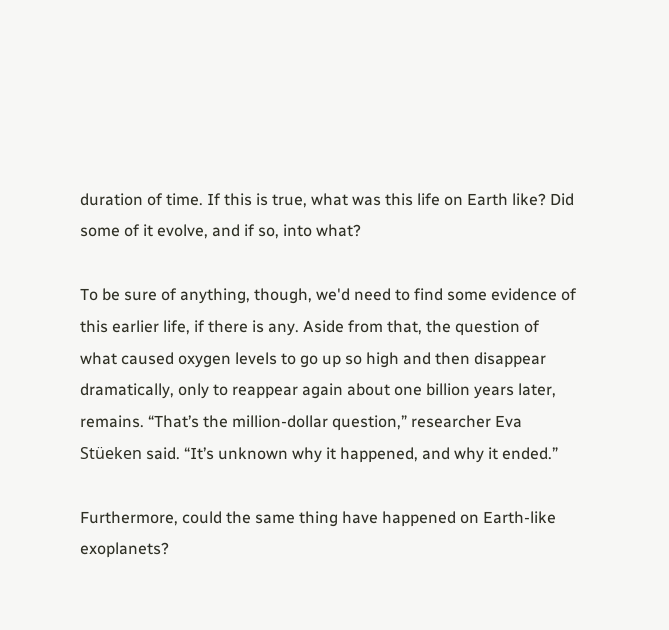duration of time. If this is true, what was this life on Earth like? Did some of it evolve, and if so, into what?

To be sure of anything, though, we'd need to find some evidence of this earlier life, if there is any. Aside from that, the question of what caused oxygen levels to go up so high and then disappear dramatically, only to reappear again about one billion years later, remains. “That’s the million-dollar question,” researcher Eva Stüeken said. “It’s unknown why it happened, and why it ended.”

Furthermore, could the same thing have happened on Earth-like exoplanets?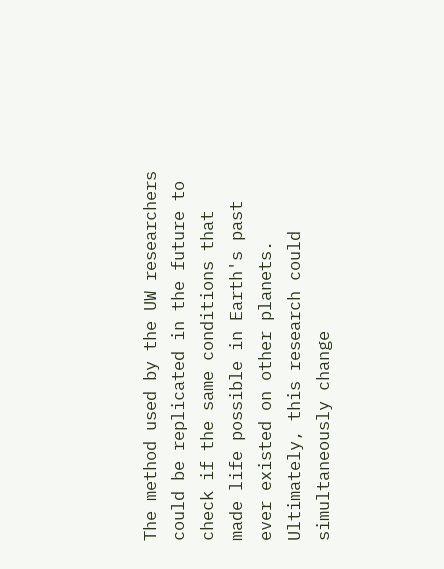The method used by the UW researchers could be replicated in the future to check if the same conditions that made life possible in Earth's past ever existed on other planets. Ultimately, this research could simultaneously change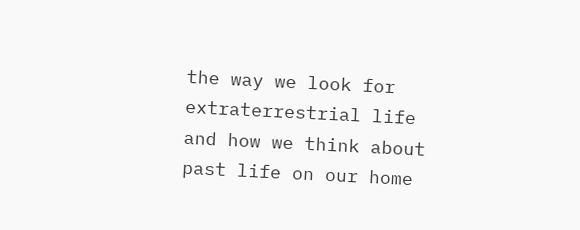the way we look for extraterrestrial life and how we think about past life on our home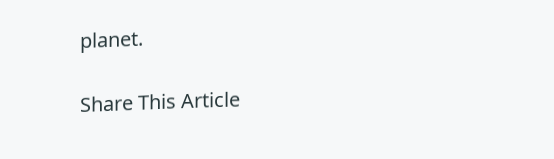planet.

Share This Article